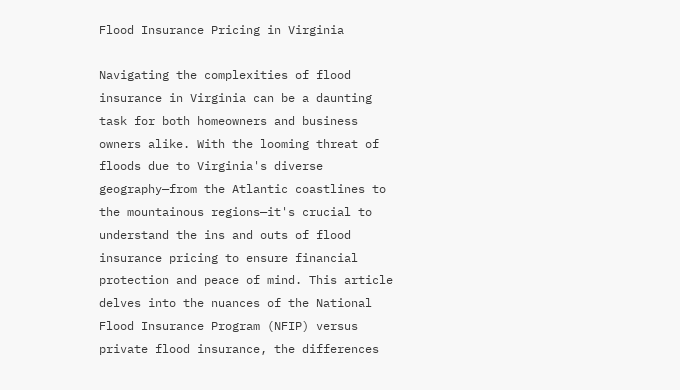Flood Insurance Pricing in Virginia

Navigating the complexities of flood insurance in Virginia can be a daunting task for both homeowners and business owners alike. With the looming threat of floods due to Virginia's diverse geography—from the Atlantic coastlines to the mountainous regions—it's crucial to understand the ins and outs of flood insurance pricing to ensure financial protection and peace of mind. This article delves into the nuances of the National Flood Insurance Program (NFIP) versus private flood insurance, the differences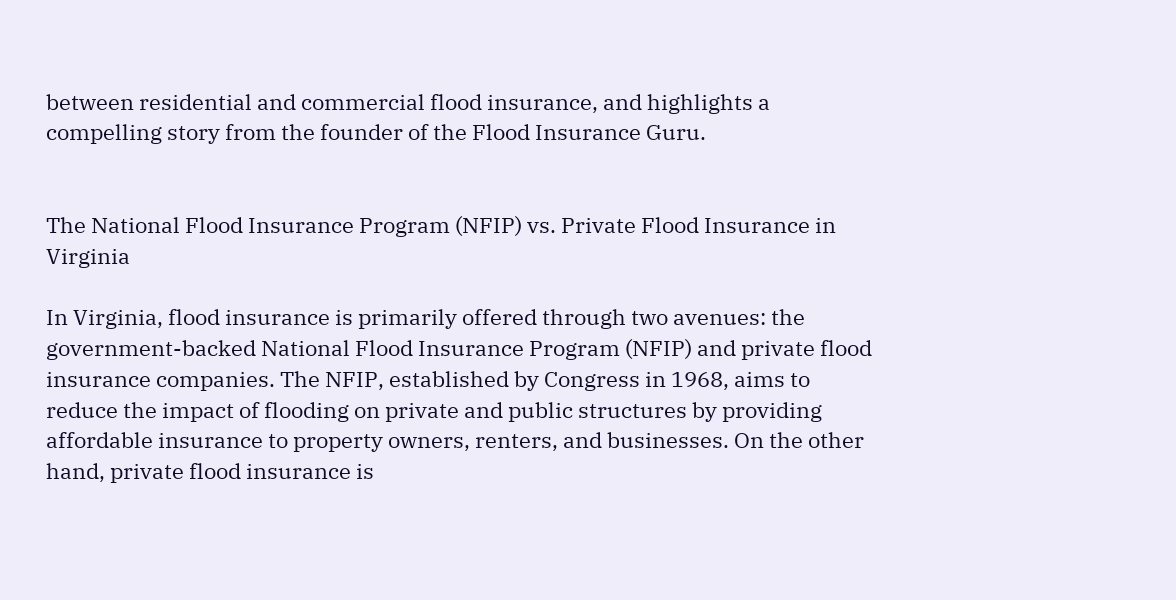between residential and commercial flood insurance, and highlights a compelling story from the founder of the Flood Insurance Guru.


The National Flood Insurance Program (NFIP) vs. Private Flood Insurance in Virginia

In Virginia, flood insurance is primarily offered through two avenues: the government-backed National Flood Insurance Program (NFIP) and private flood insurance companies. The NFIP, established by Congress in 1968, aims to reduce the impact of flooding on private and public structures by providing affordable insurance to property owners, renters, and businesses. On the other hand, private flood insurance is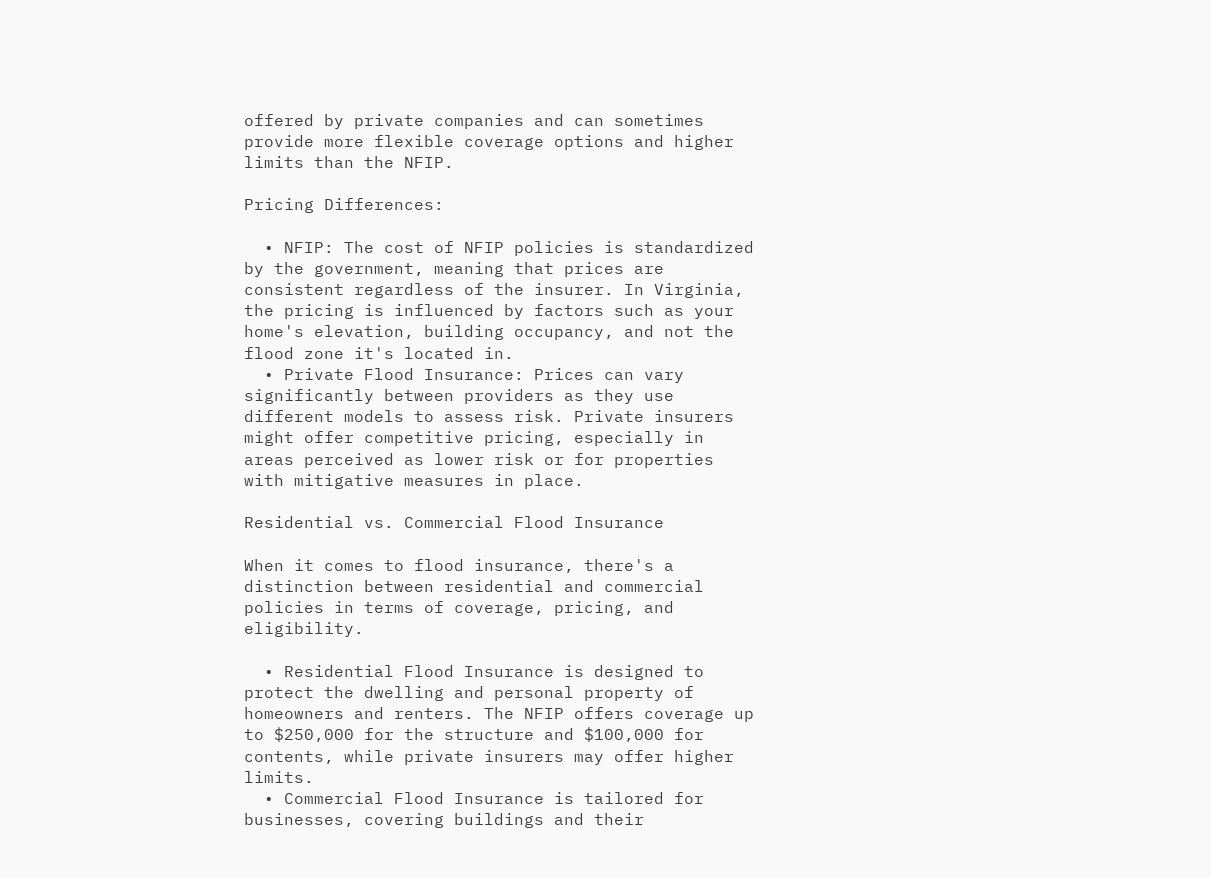offered by private companies and can sometimes provide more flexible coverage options and higher limits than the NFIP.

Pricing Differences:

  • NFIP: The cost of NFIP policies is standardized by the government, meaning that prices are consistent regardless of the insurer. In Virginia, the pricing is influenced by factors such as your home's elevation, building occupancy, and not the flood zone it's located in.
  • Private Flood Insurance: Prices can vary significantly between providers as they use different models to assess risk. Private insurers might offer competitive pricing, especially in areas perceived as lower risk or for properties with mitigative measures in place.

Residential vs. Commercial Flood Insurance

When it comes to flood insurance, there's a distinction between residential and commercial policies in terms of coverage, pricing, and eligibility.

  • Residential Flood Insurance is designed to protect the dwelling and personal property of homeowners and renters. The NFIP offers coverage up to $250,000 for the structure and $100,000 for contents, while private insurers may offer higher limits.
  • Commercial Flood Insurance is tailored for businesses, covering buildings and their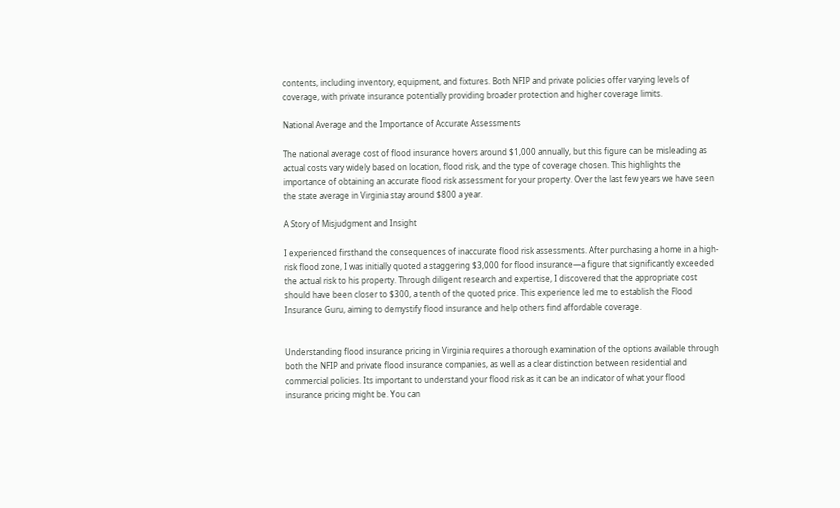contents, including inventory, equipment, and fixtures. Both NFIP and private policies offer varying levels of coverage, with private insurance potentially providing broader protection and higher coverage limits.

National Average and the Importance of Accurate Assessments

The national average cost of flood insurance hovers around $1,000 annually, but this figure can be misleading as actual costs vary widely based on location, flood risk, and the type of coverage chosen. This highlights the importance of obtaining an accurate flood risk assessment for your property. Over the last few years we have seen the state average in Virginia stay around $800 a year.

A Story of Misjudgment and Insight

I experienced firsthand the consequences of inaccurate flood risk assessments. After purchasing a home in a high-risk flood zone, I was initially quoted a staggering $3,000 for flood insurance—a figure that significantly exceeded the actual risk to his property. Through diligent research and expertise, I discovered that the appropriate cost should have been closer to $300, a tenth of the quoted price. This experience led me to establish the Flood Insurance Guru, aiming to demystify flood insurance and help others find affordable coverage.


Understanding flood insurance pricing in Virginia requires a thorough examination of the options available through both the NFIP and private flood insurance companies, as well as a clear distinction between residential and commercial policies. Its important to understand your flood risk as it can be an indicator of what your flood insurance pricing might be. You can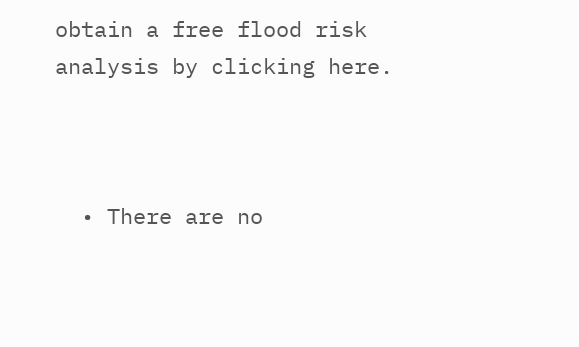obtain a free flood risk analysis by clicking here.



  • There are no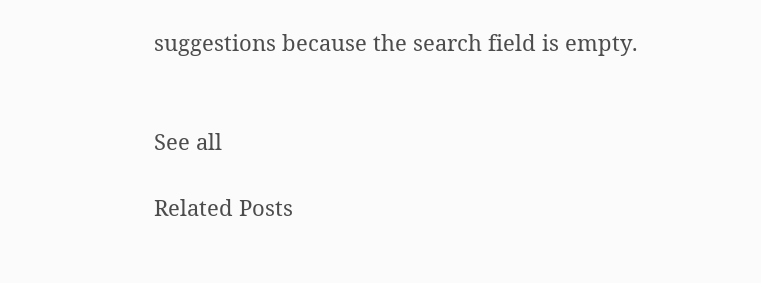suggestions because the search field is empty.


See all

Related Posts